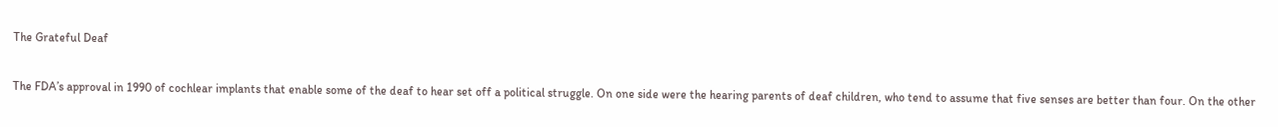The Grateful Deaf

The FDA’s approval in 1990 of cochlear implants that enable some of the deaf to hear set off a political struggle. On one side were the hearing parents of deaf children, who tend to assume that five senses are better than four. On the other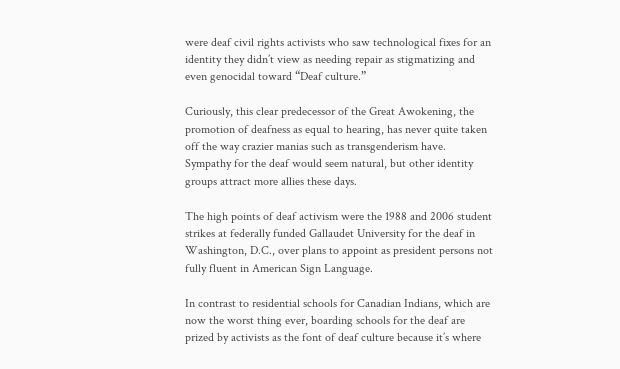were deaf civil rights activists who saw technological fixes for an identity they didn’t view as needing repair as stigmatizing and even genocidal toward “Deaf culture.”

Curiously, this clear predecessor of the Great Awokening, the promotion of deafness as equal to hearing, has never quite taken off the way crazier manias such as transgenderism have. Sympathy for the deaf would seem natural, but other identity groups attract more allies these days.

The high points of deaf activism were the 1988 and 2006 student strikes at federally funded Gallaudet University for the deaf in Washington, D.C., over plans to appoint as president persons not fully fluent in American Sign Language.

In contrast to residential schools for Canadian Indians, which are now the worst thing ever, boarding schools for the deaf are prized by activists as the font of deaf culture because it’s where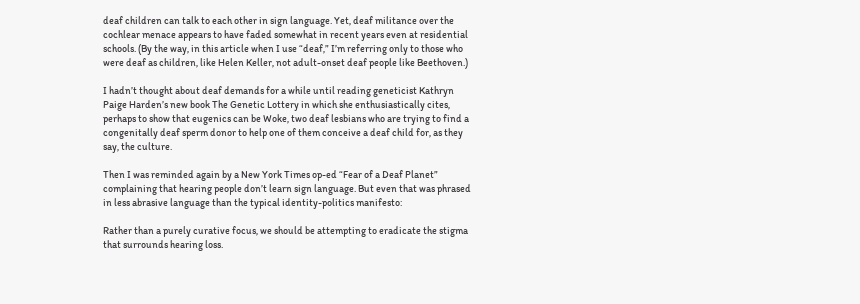deaf children can talk to each other in sign language. Yet, deaf militance over the cochlear menace appears to have faded somewhat in recent years even at residential schools. (By the way, in this article when I use “deaf,” I’m referring only to those who were deaf as children, like Helen Keller, not adult-onset deaf people like Beethoven.)

I hadn’t thought about deaf demands for a while until reading geneticist Kathryn Paige Harden’s new book The Genetic Lottery in which she enthusiastically cites, perhaps to show that eugenics can be Woke, two deaf lesbians who are trying to find a congenitally deaf sperm donor to help one of them conceive a deaf child for, as they say, the culture.

Then I was reminded again by a New York Times op-ed “Fear of a Deaf Planet” complaining that hearing people don’t learn sign language. But even that was phrased in less abrasive language than the typical identity-politics manifesto:

Rather than a purely curative focus, we should be attempting to eradicate the stigma that surrounds hearing loss.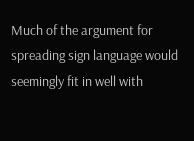Much of the argument for spreading sign language would seemingly fit in well with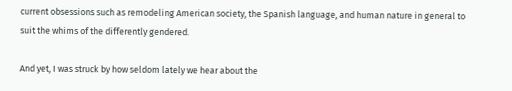current obsessions such as remodeling American society, the Spanish language, and human nature in general to suit the whims of the differently gendered.

And yet, I was struck by how seldom lately we hear about the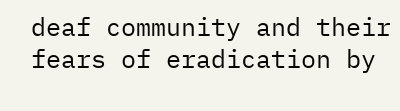deaf community and their fears of eradication by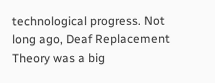technological progress. Not long ago, Deaf Replacement Theory was a big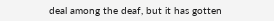deal among the deaf, but it has gotten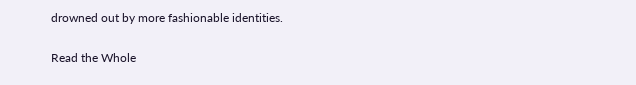drowned out by more fashionable identities.

Read the Whole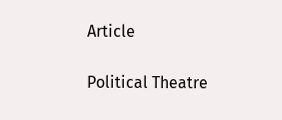Article

Political Theatre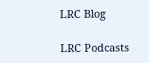LRC Blog

LRC Podcasts